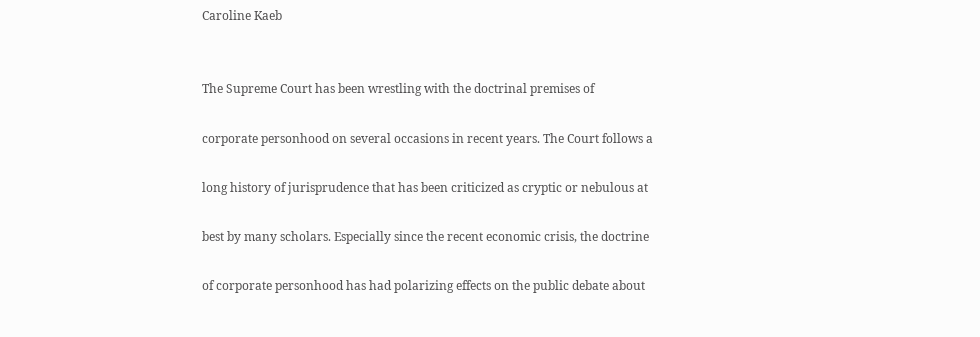Caroline Kaeb


The Supreme Court has been wrestling with the doctrinal premises of

corporate personhood on several occasions in recent years. The Court follows a

long history of jurisprudence that has been criticized as cryptic or nebulous at

best by many scholars. Especially since the recent economic crisis, the doctrine

of corporate personhood has had polarizing effects on the public debate about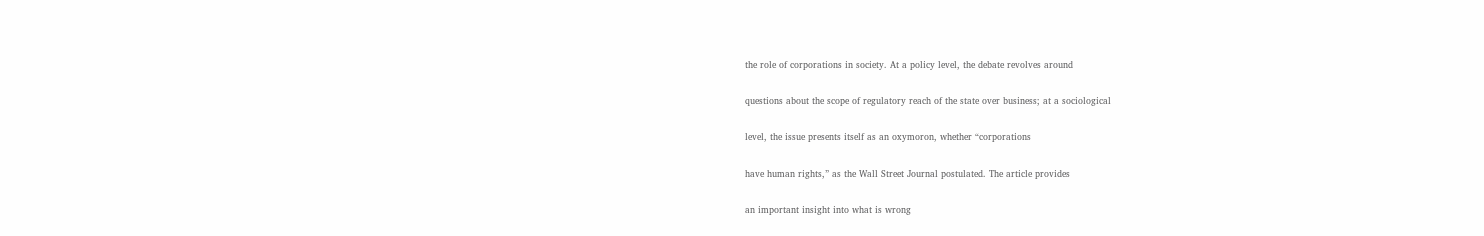the role of corporations in society. At a policy level, the debate revolves around

questions about the scope of regulatory reach of the state over business; at a sociological

level, the issue presents itself as an oxymoron, whether “corporations

have human rights,” as the Wall Street Journal postulated. The article provides

an important insight into what is wrong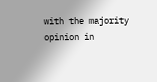with the majority opinion in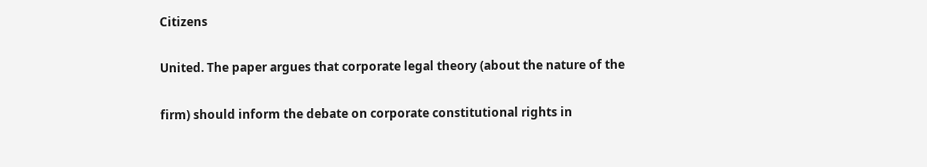Citizens

United. The paper argues that corporate legal theory (about the nature of the

firm) should inform the debate on corporate constitutional rights in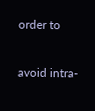order to

avoid intra-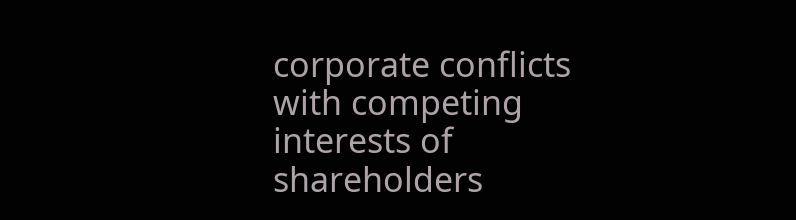corporate conflicts with competing interests of shareholders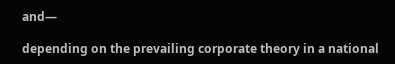and—

depending on the prevailing corporate theory in a national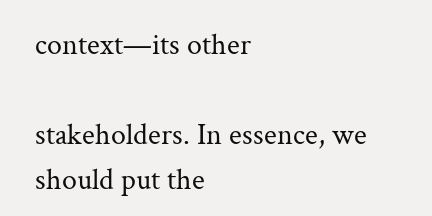context—its other

stakeholders. In essence, we should put the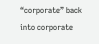“corporate” back into corporate